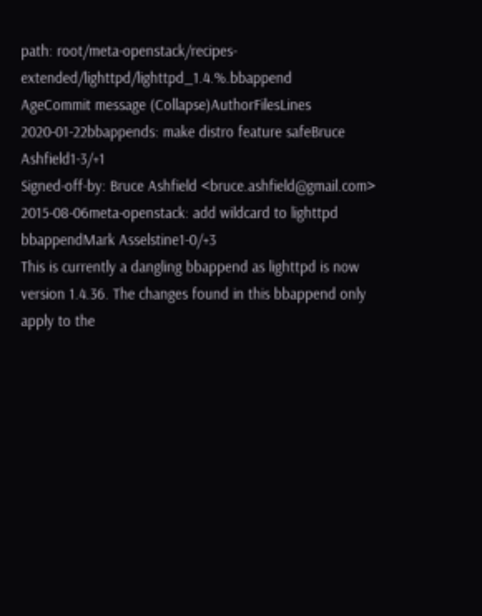path: root/meta-openstack/recipes-extended/lighttpd/lighttpd_1.4.%.bbappend
AgeCommit message (Collapse)AuthorFilesLines
2020-01-22bbappends: make distro feature safeBruce Ashfield1-3/+1
Signed-off-by: Bruce Ashfield <bruce.ashfield@gmail.com>
2015-08-06meta-openstack: add wildcard to lighttpd bbappendMark Asselstine1-0/+3
This is currently a dangling bbappend as lighttpd is now version 1.4.36. The changes found in this bbappend only apply to the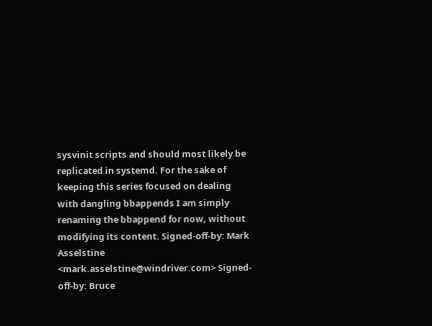sysvinit scripts and should most likely be replicated in systemd. For the sake of keeping this series focused on dealing with dangling bbappends I am simply renaming the bbappend for now, without modifying its content. Signed-off-by: Mark Asselstine <mark.asselstine@windriver.com> Signed-off-by: Bruce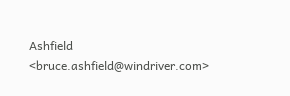Ashfield <bruce.ashfield@windriver.com>